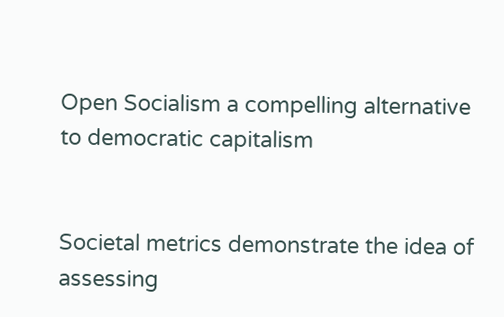Open Socialism a compelling alternative to democratic capitalism


Societal metrics demonstrate the idea of assessing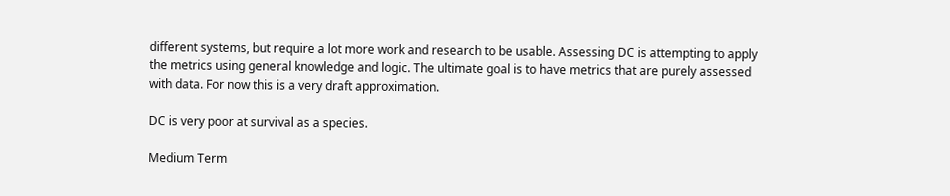different systems, but require a lot more work and research to be usable. Assessing DC is attempting to apply the metrics using general knowledge and logic. The ultimate goal is to have metrics that are purely assessed with data. For now this is a very draft approximation.

DC is very poor at survival as a species.

Medium Term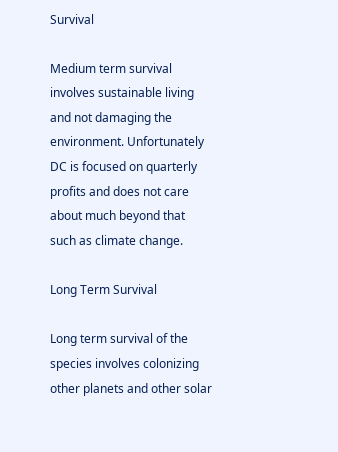Survival

Medium term survival involves sustainable living and not damaging the environment. Unfortunately DC is focused on quarterly profits and does not care about much beyond that such as climate change.

Long Term Survival

Long term survival of the species involves colonizing other planets and other solar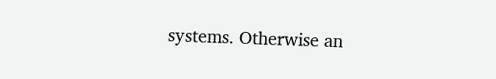systems. Otherwise an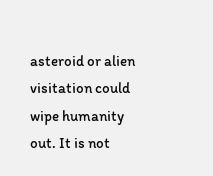asteroid or alien visitation could wipe humanity out. It is not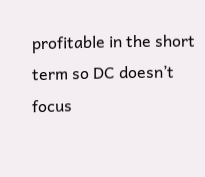profitable in the short term so DC doesn’t focus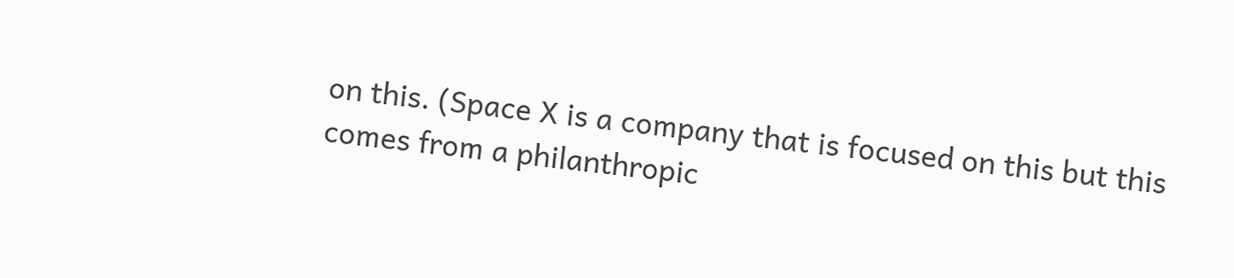on this. (Space X is a company that is focused on this but this comes from a philanthropic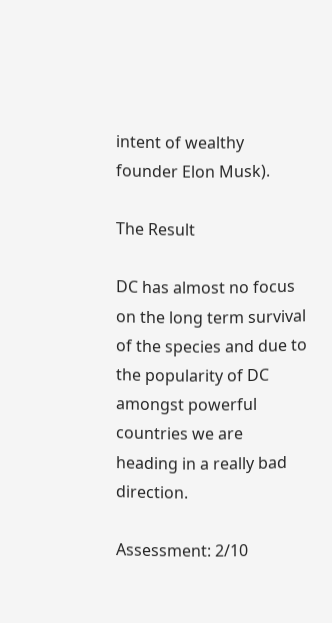intent of wealthy founder Elon Musk).

The Result

DC has almost no focus on the long term survival of the species and due to the popularity of DC amongst powerful countries we are heading in a really bad direction.

Assessment: 2/10